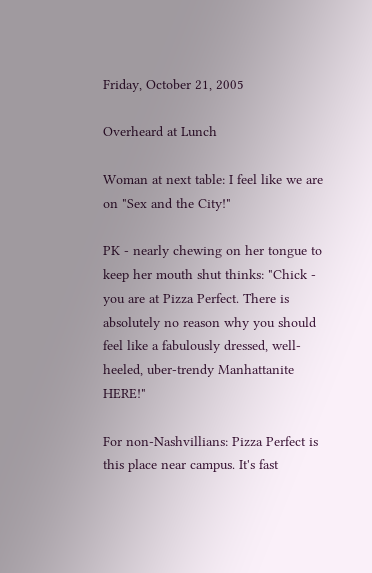Friday, October 21, 2005

Overheard at Lunch

Woman at next table: I feel like we are on "Sex and the City!"

PK - nearly chewing on her tongue to keep her mouth shut thinks: "Chick - you are at Pizza Perfect. There is absolutely no reason why you should feel like a fabulously dressed, well-heeled, uber-trendy Manhattanite HERE!"

For non-Nashvillians: Pizza Perfect is this place near campus. It's fast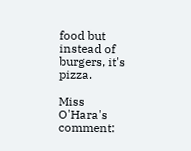food but instead of burgers, it's pizza.

Miss O'Hara's comment: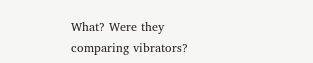What? Were they comparing vibrators?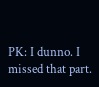PK: I dunno. I missed that part.